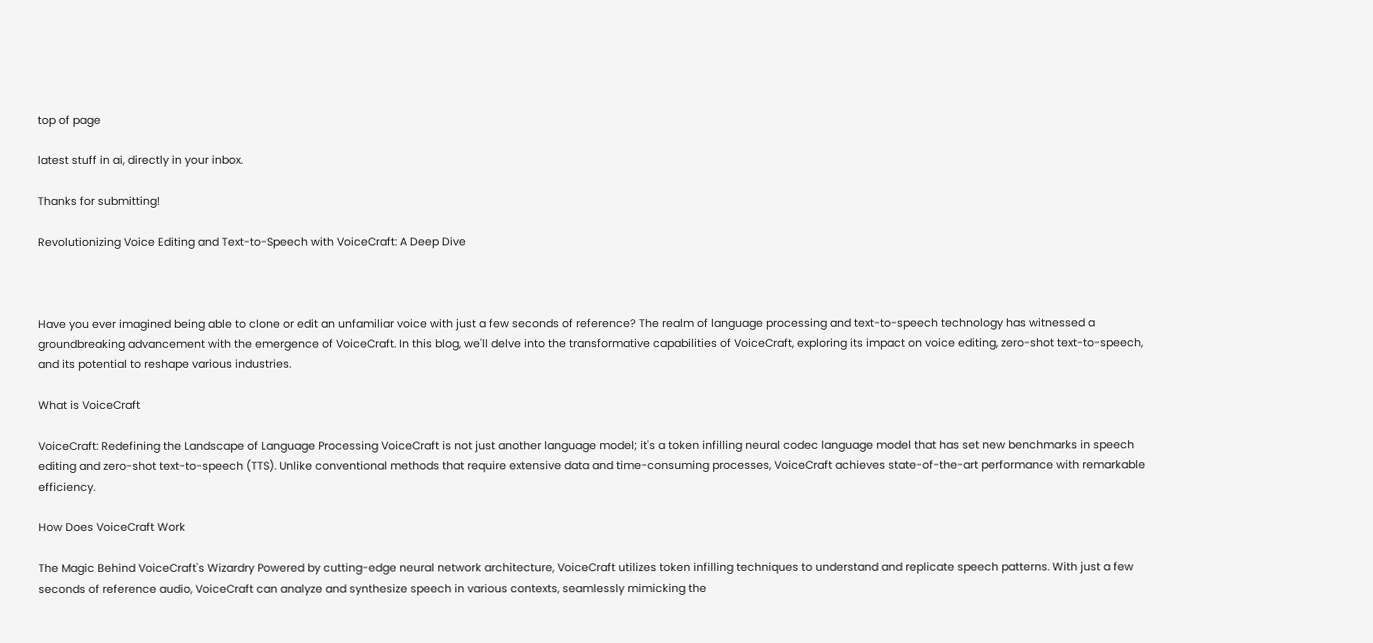top of page

latest stuff in ai, directly in your inbox.

Thanks for submitting!

Revolutionizing Voice Editing and Text-to-Speech with VoiceCraft: A Deep Dive



Have you ever imagined being able to clone or edit an unfamiliar voice with just a few seconds of reference? The realm of language processing and text-to-speech technology has witnessed a groundbreaking advancement with the emergence of VoiceCraft. In this blog, we'll delve into the transformative capabilities of VoiceCraft, exploring its impact on voice editing, zero-shot text-to-speech, and its potential to reshape various industries.

What is VoiceCraft

VoiceCraft: Redefining the Landscape of Language Processing VoiceCraft is not just another language model; it's a token infilling neural codec language model that has set new benchmarks in speech editing and zero-shot text-to-speech (TTS). Unlike conventional methods that require extensive data and time-consuming processes, VoiceCraft achieves state-of-the-art performance with remarkable efficiency.

How Does VoiceCraft Work

The Magic Behind VoiceCraft's Wizardry Powered by cutting-edge neural network architecture, VoiceCraft utilizes token infilling techniques to understand and replicate speech patterns. With just a few seconds of reference audio, VoiceCraft can analyze and synthesize speech in various contexts, seamlessly mimicking the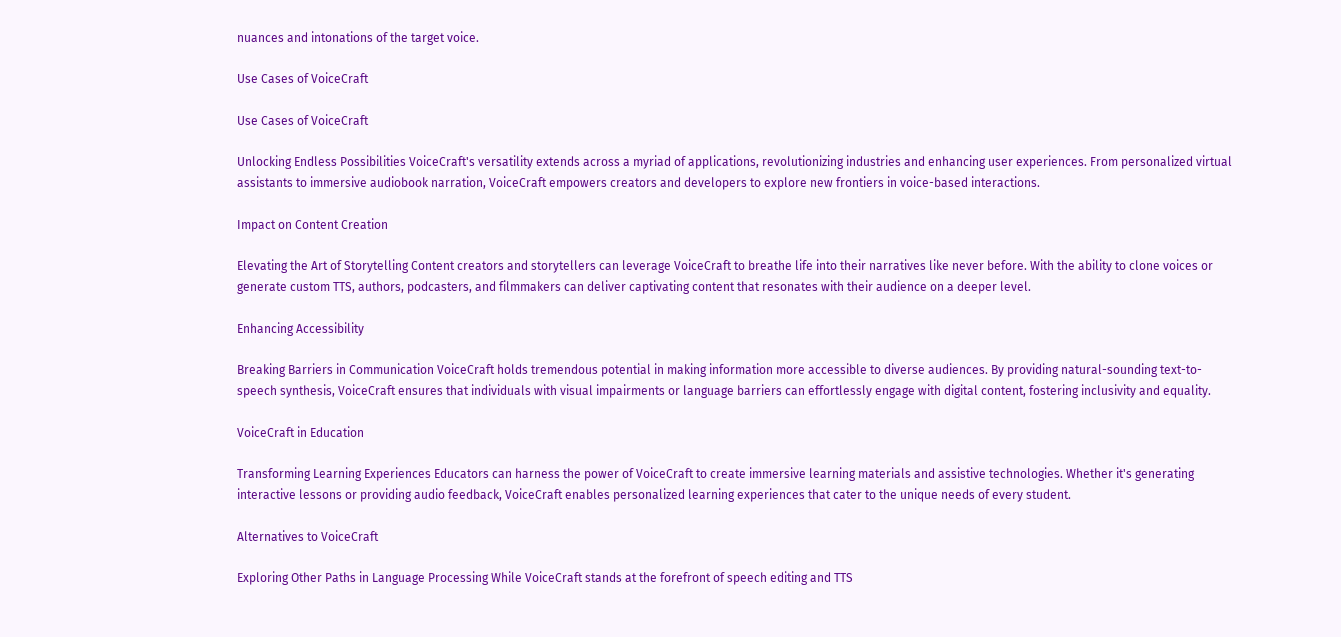nuances and intonations of the target voice.

Use Cases of VoiceCraft

Use Cases of VoiceCraft

Unlocking Endless Possibilities VoiceCraft's versatility extends across a myriad of applications, revolutionizing industries and enhancing user experiences. From personalized virtual assistants to immersive audiobook narration, VoiceCraft empowers creators and developers to explore new frontiers in voice-based interactions.

Impact on Content Creation

Elevating the Art of Storytelling Content creators and storytellers can leverage VoiceCraft to breathe life into their narratives like never before. With the ability to clone voices or generate custom TTS, authors, podcasters, and filmmakers can deliver captivating content that resonates with their audience on a deeper level.

Enhancing Accessibility

Breaking Barriers in Communication VoiceCraft holds tremendous potential in making information more accessible to diverse audiences. By providing natural-sounding text-to-speech synthesis, VoiceCraft ensures that individuals with visual impairments or language barriers can effortlessly engage with digital content, fostering inclusivity and equality.

VoiceCraft in Education

Transforming Learning Experiences Educators can harness the power of VoiceCraft to create immersive learning materials and assistive technologies. Whether it's generating interactive lessons or providing audio feedback, VoiceCraft enables personalized learning experiences that cater to the unique needs of every student.

Alternatives to VoiceCraft

Exploring Other Paths in Language Processing While VoiceCraft stands at the forefront of speech editing and TTS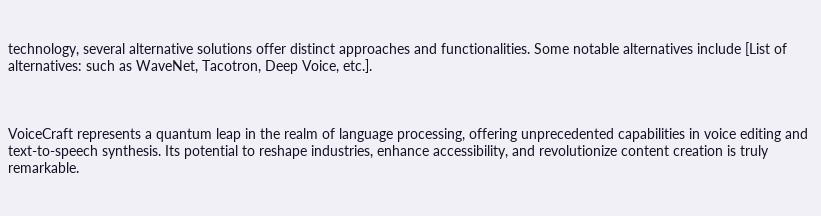technology, several alternative solutions offer distinct approaches and functionalities. Some notable alternatives include [List of alternatives: such as WaveNet, Tacotron, Deep Voice, etc.].



VoiceCraft represents a quantum leap in the realm of language processing, offering unprecedented capabilities in voice editing and text-to-speech synthesis. Its potential to reshape industries, enhance accessibility, and revolutionize content creation is truly remarkable.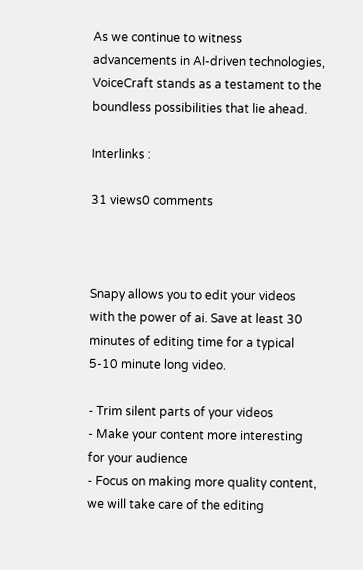As we continue to witness advancements in AI-driven technologies, VoiceCraft stands as a testament to the boundless possibilities that lie ahead.

Interlinks :

31 views0 comments



Snapy allows you to edit your videos with the power of ai. Save at least 30 minutes of editing time for a typical 5-10 minute long video.

- Trim silent parts of your videos
- Make your content more interesting for your audience
- Focus on making more quality content, we will take care of the editing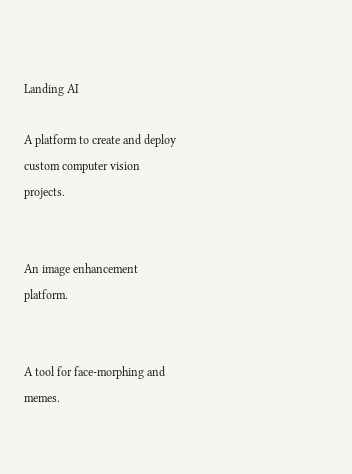Landing AI

A platform to create and deploy custom computer vision projects.


An image enhancement platform.


A tool for face-morphing and memes.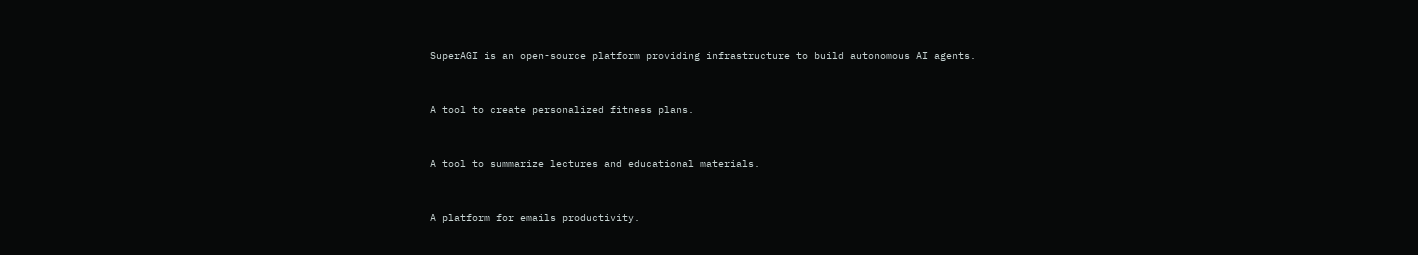SuperAGI is an open-source platform providing infrastructure to build autonomous AI agents.


A tool to create personalized fitness plans.


A tool to summarize lectures and educational materials.


A platform for emails productivity.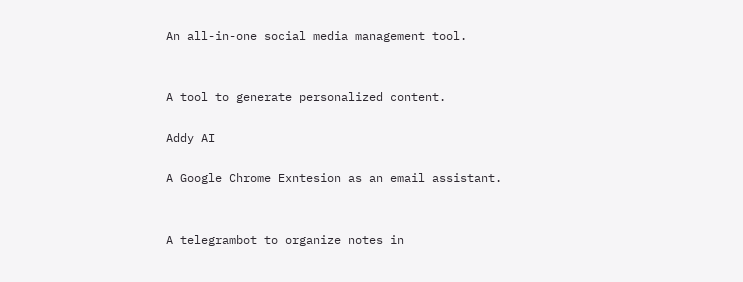An all-in-one social media management tool.


A tool to generate personalized content.

Addy AI

A Google Chrome Exntesion as an email assistant.


A telegrambot to organize notes in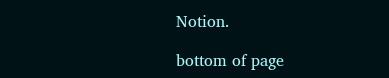Notion.

bottom of page